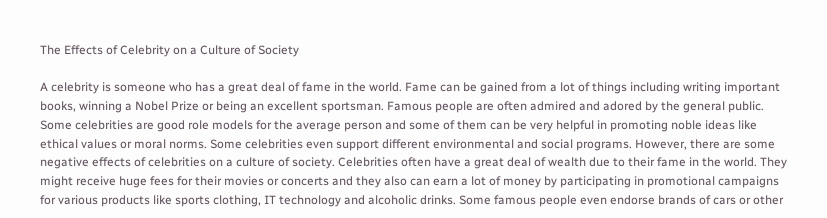The Effects of Celebrity on a Culture of Society

A celebrity is someone who has a great deal of fame in the world. Fame can be gained from a lot of things including writing important books, winning a Nobel Prize or being an excellent sportsman. Famous people are often admired and adored by the general public. Some celebrities are good role models for the average person and some of them can be very helpful in promoting noble ideas like ethical values or moral norms. Some celebrities even support different environmental and social programs. However, there are some negative effects of celebrities on a culture of society. Celebrities often have a great deal of wealth due to their fame in the world. They might receive huge fees for their movies or concerts and they also can earn a lot of money by participating in promotional campaigns for various products like sports clothing, IT technology and alcoholic drinks. Some famous people even endorse brands of cars or other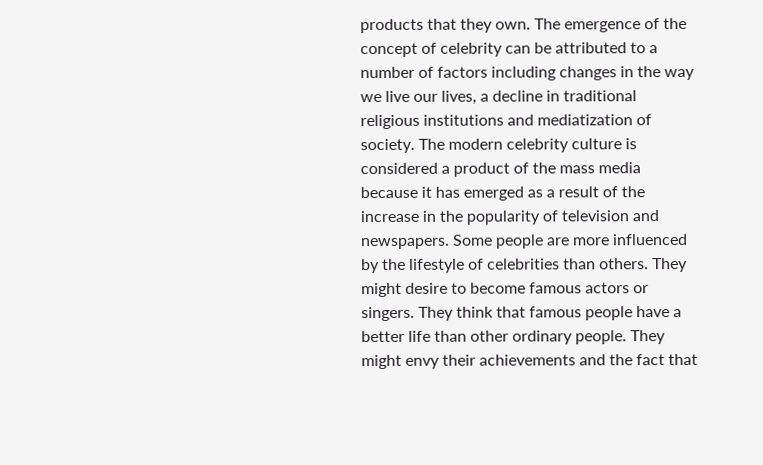products that they own. The emergence of the concept of celebrity can be attributed to a number of factors including changes in the way we live our lives, a decline in traditional religious institutions and mediatization of society. The modern celebrity culture is considered a product of the mass media because it has emerged as a result of the increase in the popularity of television and newspapers. Some people are more influenced by the lifestyle of celebrities than others. They might desire to become famous actors or singers. They think that famous people have a better life than other ordinary people. They might envy their achievements and the fact that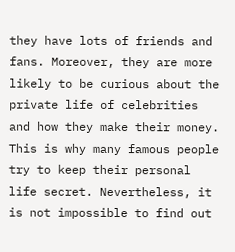they have lots of friends and fans. Moreover, they are more likely to be curious about the private life of celebrities and how they make their money. This is why many famous people try to keep their personal life secret. Nevertheless, it is not impossible to find out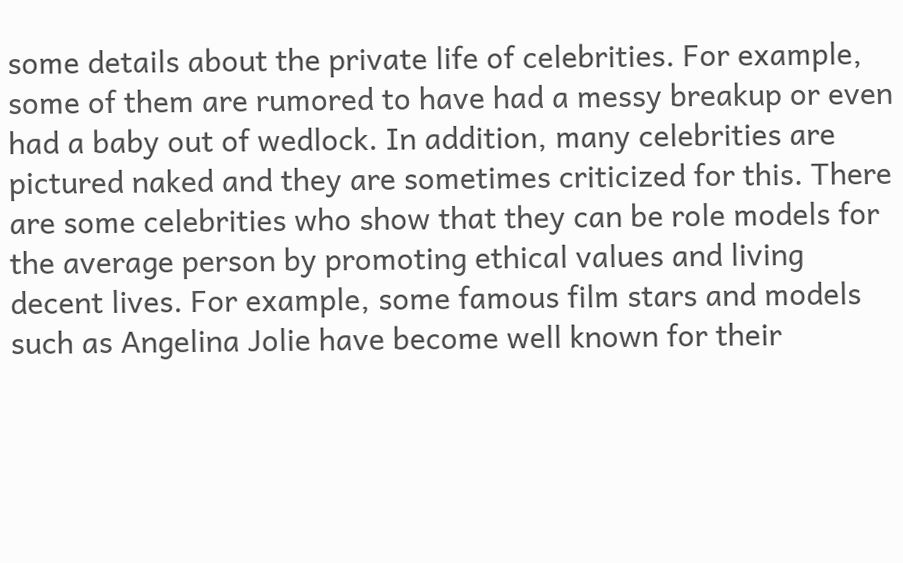some details about the private life of celebrities. For example, some of them are rumored to have had a messy breakup or even had a baby out of wedlock. In addition, many celebrities are pictured naked and they are sometimes criticized for this. There are some celebrities who show that they can be role models for the average person by promoting ethical values and living decent lives. For example, some famous film stars and models such as Angelina Jolie have become well known for their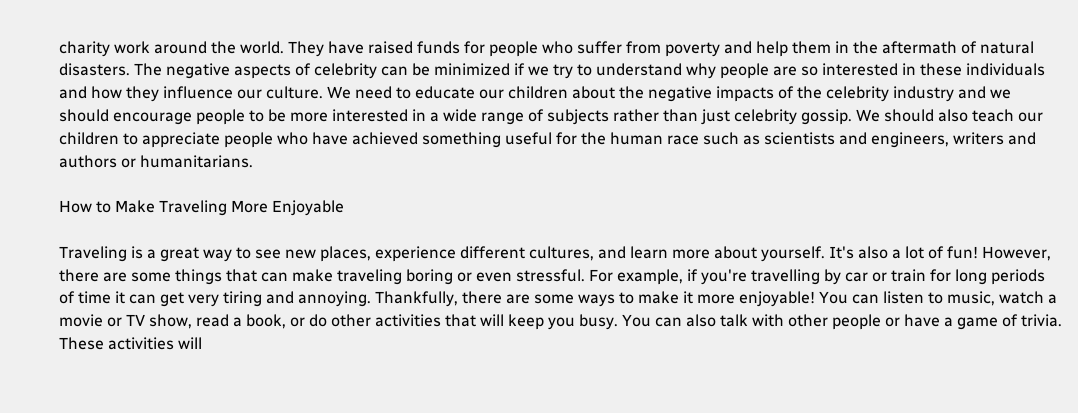charity work around the world. They have raised funds for people who suffer from poverty and help them in the aftermath of natural disasters. The negative aspects of celebrity can be minimized if we try to understand why people are so interested in these individuals and how they influence our culture. We need to educate our children about the negative impacts of the celebrity industry and we should encourage people to be more interested in a wide range of subjects rather than just celebrity gossip. We should also teach our children to appreciate people who have achieved something useful for the human race such as scientists and engineers, writers and authors or humanitarians.

How to Make Traveling More Enjoyable

Traveling is a great way to see new places, experience different cultures, and learn more about yourself. It's also a lot of fun! However, there are some things that can make traveling boring or even stressful. For example, if you're travelling by car or train for long periods of time it can get very tiring and annoying. Thankfully, there are some ways to make it more enjoyable! You can listen to music, watch a movie or TV show, read a book, or do other activities that will keep you busy. You can also talk with other people or have a game of trivia. These activities will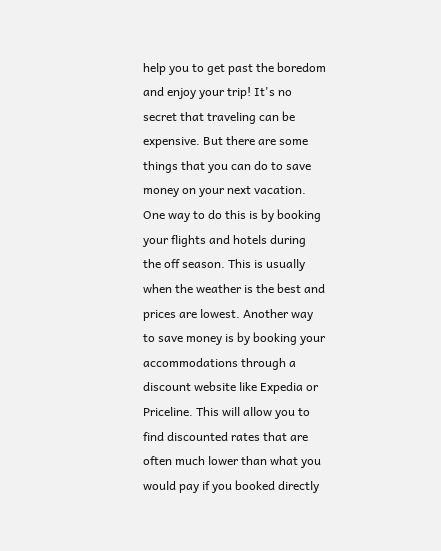help you to get past the boredom and enjoy your trip! It's no secret that traveling can be expensive. But there are some things that you can do to save money on your next vacation. One way to do this is by booking your flights and hotels during the off season. This is usually when the weather is the best and prices are lowest. Another way to save money is by booking your accommodations through a discount website like Expedia or Priceline. This will allow you to find discounted rates that are often much lower than what you would pay if you booked directly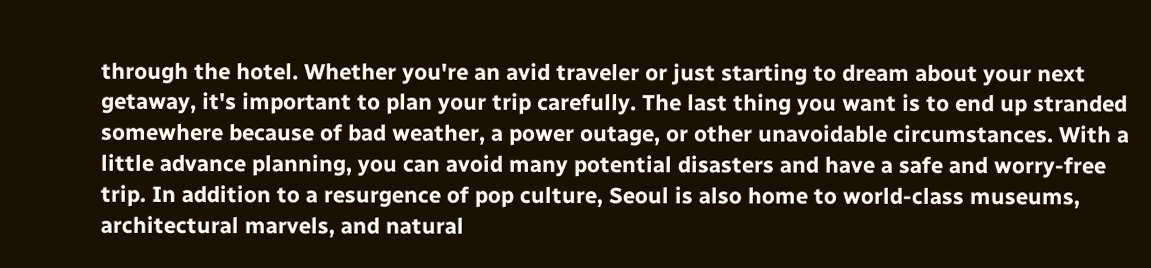through the hotel. Whether you're an avid traveler or just starting to dream about your next getaway, it's important to plan your trip carefully. The last thing you want is to end up stranded somewhere because of bad weather, a power outage, or other unavoidable circumstances. With a little advance planning, you can avoid many potential disasters and have a safe and worry-free trip. In addition to a resurgence of pop culture, Seoul is also home to world-class museums, architectural marvels, and natural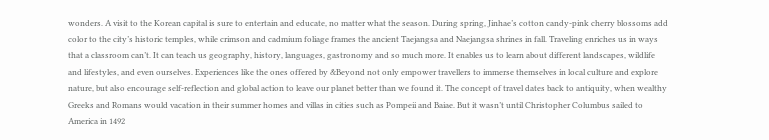wonders. A visit to the Korean capital is sure to entertain and educate, no matter what the season. During spring, Jinhae’s cotton candy-pink cherry blossoms add color to the city’s historic temples, while crimson and cadmium foliage frames the ancient Taejangsa and Naejangsa shrines in fall. Traveling enriches us in ways that a classroom can’t. It can teach us geography, history, languages, gastronomy and so much more. It enables us to learn about different landscapes, wildlife and lifestyles, and even ourselves. Experiences like the ones offered by &Beyond not only empower travellers to immerse themselves in local culture and explore nature, but also encourage self-reflection and global action to leave our planet better than we found it. The concept of travel dates back to antiquity, when wealthy Greeks and Romans would vacation in their summer homes and villas in cities such as Pompeii and Baiae. But it wasn’t until Christopher Columbus sailed to America in 1492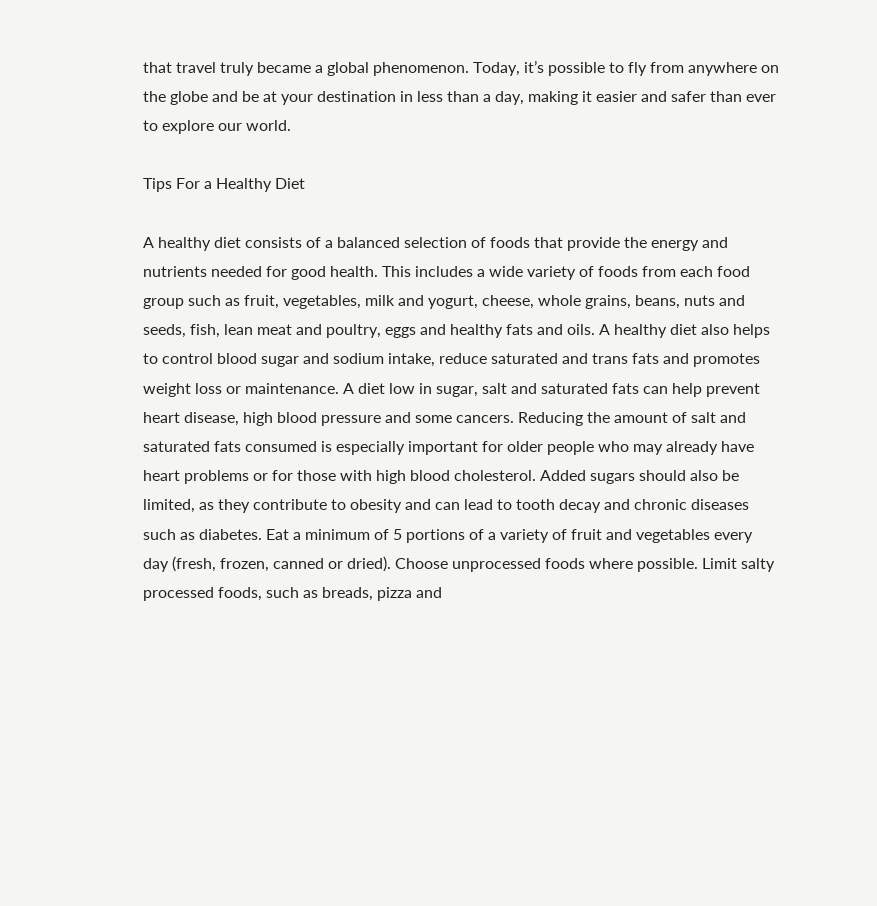that travel truly became a global phenomenon. Today, it’s possible to fly from anywhere on the globe and be at your destination in less than a day, making it easier and safer than ever to explore our world.

Tips For a Healthy Diet

A healthy diet consists of a balanced selection of foods that provide the energy and nutrients needed for good health. This includes a wide variety of foods from each food group such as fruit, vegetables, milk and yogurt, cheese, whole grains, beans, nuts and seeds, fish, lean meat and poultry, eggs and healthy fats and oils. A healthy diet also helps to control blood sugar and sodium intake, reduce saturated and trans fats and promotes weight loss or maintenance. A diet low in sugar, salt and saturated fats can help prevent heart disease, high blood pressure and some cancers. Reducing the amount of salt and saturated fats consumed is especially important for older people who may already have heart problems or for those with high blood cholesterol. Added sugars should also be limited, as they contribute to obesity and can lead to tooth decay and chronic diseases such as diabetes. Eat a minimum of 5 portions of a variety of fruit and vegetables every day (fresh, frozen, canned or dried). Choose unprocessed foods where possible. Limit salty processed foods, such as breads, pizza and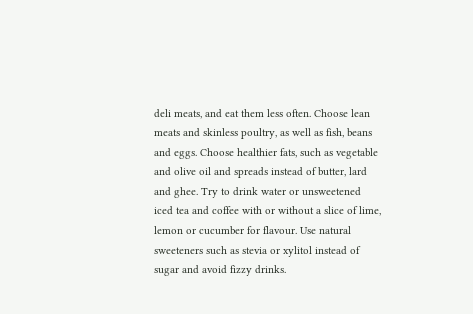deli meats, and eat them less often. Choose lean meats and skinless poultry, as well as fish, beans and eggs. Choose healthier fats, such as vegetable and olive oil and spreads instead of butter, lard and ghee. Try to drink water or unsweetened iced tea and coffee with or without a slice of lime, lemon or cucumber for flavour. Use natural sweeteners such as stevia or xylitol instead of sugar and avoid fizzy drinks.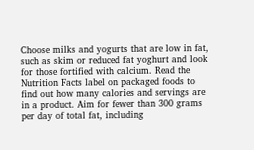Choose milks and yogurts that are low in fat, such as skim or reduced fat yoghurt and look for those fortified with calcium. Read the Nutrition Facts label on packaged foods to find out how many calories and servings are in a product. Aim for fewer than 300 grams per day of total fat, including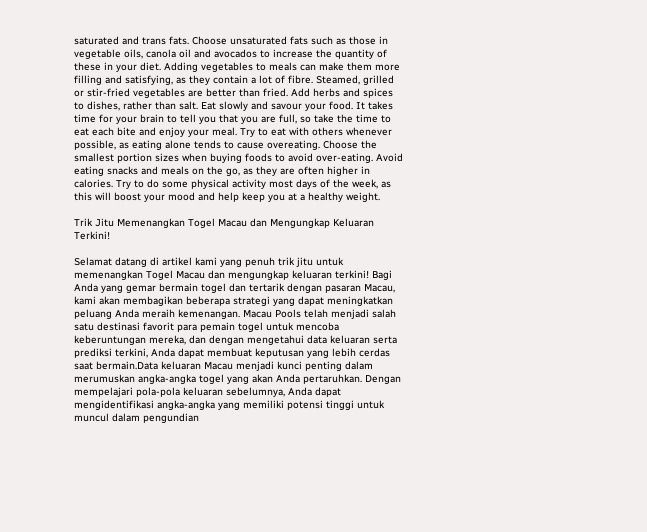saturated and trans fats. Choose unsaturated fats such as those in vegetable oils, canola oil and avocados to increase the quantity of these in your diet. Adding vegetables to meals can make them more filling and satisfying, as they contain a lot of fibre. Steamed, grilled or stir-fried vegetables are better than fried. Add herbs and spices to dishes, rather than salt. Eat slowly and savour your food. It takes time for your brain to tell you that you are full, so take the time to eat each bite and enjoy your meal. Try to eat with others whenever possible, as eating alone tends to cause overeating. Choose the smallest portion sizes when buying foods to avoid over-eating. Avoid eating snacks and meals on the go, as they are often higher in calories. Try to do some physical activity most days of the week, as this will boost your mood and help keep you at a healthy weight.

Trik Jitu Memenangkan Togel Macau dan Mengungkap Keluaran Terkini!

Selamat datang di artikel kami yang penuh trik jitu untuk memenangkan Togel Macau dan mengungkap keluaran terkini! Bagi Anda yang gemar bermain togel dan tertarik dengan pasaran Macau, kami akan membagikan beberapa strategi yang dapat meningkatkan peluang Anda meraih kemenangan. Macau Pools telah menjadi salah satu destinasi favorit para pemain togel untuk mencoba keberuntungan mereka, dan dengan mengetahui data keluaran serta prediksi terkini, Anda dapat membuat keputusan yang lebih cerdas saat bermain.Data keluaran Macau menjadi kunci penting dalam merumuskan angka-angka togel yang akan Anda pertaruhkan. Dengan mempelajari pola-pola keluaran sebelumnya, Anda dapat mengidentifikasi angka-angka yang memiliki potensi tinggi untuk muncul dalam pengundian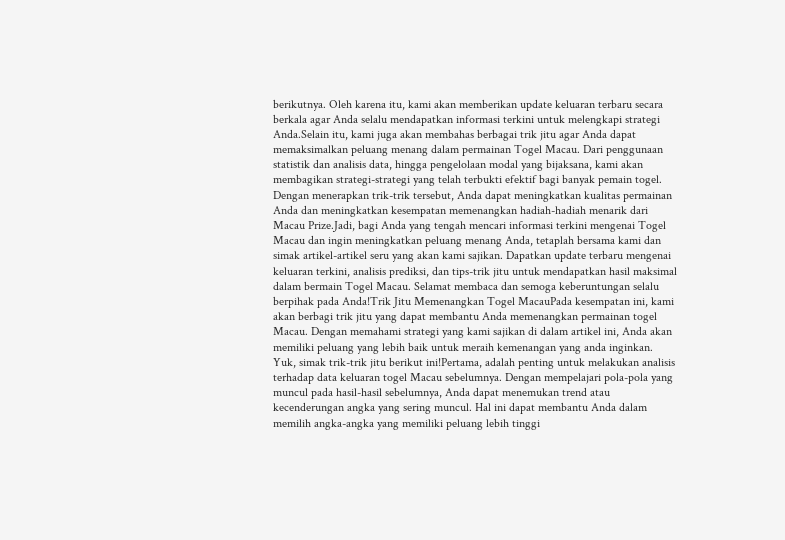berikutnya. Oleh karena itu, kami akan memberikan update keluaran terbaru secara berkala agar Anda selalu mendapatkan informasi terkini untuk melengkapi strategi Anda.Selain itu, kami juga akan membahas berbagai trik jitu agar Anda dapat memaksimalkan peluang menang dalam permainan Togel Macau. Dari penggunaan statistik dan analisis data, hingga pengelolaan modal yang bijaksana, kami akan membagikan strategi-strategi yang telah terbukti efektif bagi banyak pemain togel. Dengan menerapkan trik-trik tersebut, Anda dapat meningkatkan kualitas permainan Anda dan meningkatkan kesempatan memenangkan hadiah-hadiah menarik dari Macau Prize.Jadi, bagi Anda yang tengah mencari informasi terkini mengenai Togel Macau dan ingin meningkatkan peluang menang Anda, tetaplah bersama kami dan simak artikel-artikel seru yang akan kami sajikan. Dapatkan update terbaru mengenai keluaran terkini, analisis prediksi, dan tips-trik jitu untuk mendapatkan hasil maksimal dalam bermain Togel Macau. Selamat membaca dan semoga keberuntungan selalu berpihak pada Anda!Trik Jitu Memenangkan Togel MacauPada kesempatan ini, kami akan berbagi trik jitu yang dapat membantu Anda memenangkan permainan togel Macau. Dengan memahami strategi yang kami sajikan di dalam artikel ini, Anda akan memiliki peluang yang lebih baik untuk meraih kemenangan yang anda inginkan. Yuk, simak trik-trik jitu berikut ini!Pertama, adalah penting untuk melakukan analisis terhadap data keluaran togel Macau sebelumnya. Dengan mempelajari pola-pola yang muncul pada hasil-hasil sebelumnya, Anda dapat menemukan trend atau kecenderungan angka yang sering muncul. Hal ini dapat membantu Anda dalam memilih angka-angka yang memiliki peluang lebih tinggi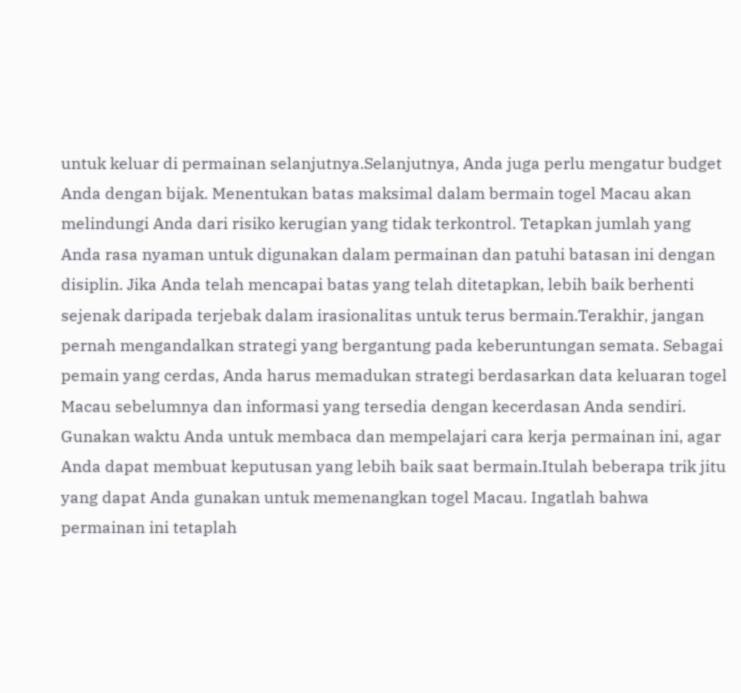untuk keluar di permainan selanjutnya.Selanjutnya, Anda juga perlu mengatur budget Anda dengan bijak. Menentukan batas maksimal dalam bermain togel Macau akan melindungi Anda dari risiko kerugian yang tidak terkontrol. Tetapkan jumlah yang Anda rasa nyaman untuk digunakan dalam permainan dan patuhi batasan ini dengan disiplin. Jika Anda telah mencapai batas yang telah ditetapkan, lebih baik berhenti sejenak daripada terjebak dalam irasionalitas untuk terus bermain.Terakhir, jangan pernah mengandalkan strategi yang bergantung pada keberuntungan semata. Sebagai pemain yang cerdas, Anda harus memadukan strategi berdasarkan data keluaran togel Macau sebelumnya dan informasi yang tersedia dengan kecerdasan Anda sendiri. Gunakan waktu Anda untuk membaca dan mempelajari cara kerja permainan ini, agar Anda dapat membuat keputusan yang lebih baik saat bermain.Itulah beberapa trik jitu yang dapat Anda gunakan untuk memenangkan togel Macau. Ingatlah bahwa permainan ini tetaplah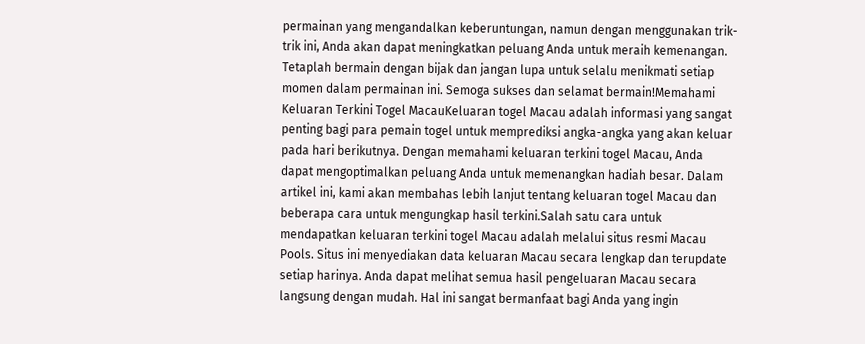permainan yang mengandalkan keberuntungan, namun dengan menggunakan trik-trik ini, Anda akan dapat meningkatkan peluang Anda untuk meraih kemenangan. Tetaplah bermain dengan bijak dan jangan lupa untuk selalu menikmati setiap momen dalam permainan ini. Semoga sukses dan selamat bermain!Memahami Keluaran Terkini Togel MacauKeluaran togel Macau adalah informasi yang sangat penting bagi para pemain togel untuk memprediksi angka-angka yang akan keluar pada hari berikutnya. Dengan memahami keluaran terkini togel Macau, Anda dapat mengoptimalkan peluang Anda untuk memenangkan hadiah besar. Dalam artikel ini, kami akan membahas lebih lanjut tentang keluaran togel Macau dan beberapa cara untuk mengungkap hasil terkini.Salah satu cara untuk mendapatkan keluaran terkini togel Macau adalah melalui situs resmi Macau Pools. Situs ini menyediakan data keluaran Macau secara lengkap dan terupdate setiap harinya. Anda dapat melihat semua hasil pengeluaran Macau secara langsung dengan mudah. Hal ini sangat bermanfaat bagi Anda yang ingin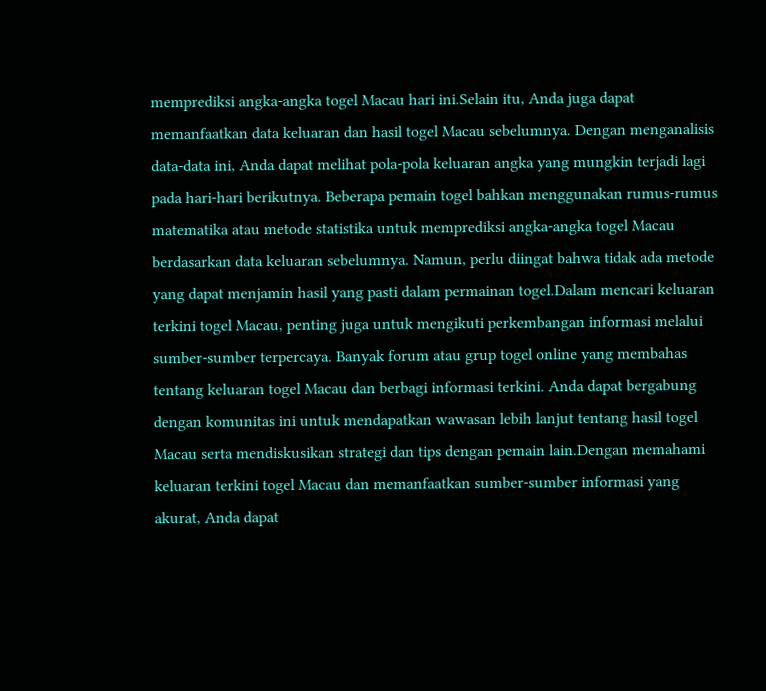memprediksi angka-angka togel Macau hari ini.Selain itu, Anda juga dapat memanfaatkan data keluaran dan hasil togel Macau sebelumnya. Dengan menganalisis data-data ini, Anda dapat melihat pola-pola keluaran angka yang mungkin terjadi lagi pada hari-hari berikutnya. Beberapa pemain togel bahkan menggunakan rumus-rumus matematika atau metode statistika untuk memprediksi angka-angka togel Macau berdasarkan data keluaran sebelumnya. Namun, perlu diingat bahwa tidak ada metode yang dapat menjamin hasil yang pasti dalam permainan togel.Dalam mencari keluaran terkini togel Macau, penting juga untuk mengikuti perkembangan informasi melalui sumber-sumber terpercaya. Banyak forum atau grup togel online yang membahas tentang keluaran togel Macau dan berbagi informasi terkini. Anda dapat bergabung dengan komunitas ini untuk mendapatkan wawasan lebih lanjut tentang hasil togel Macau serta mendiskusikan strategi dan tips dengan pemain lain.Dengan memahami keluaran terkini togel Macau dan memanfaatkan sumber-sumber informasi yang akurat, Anda dapat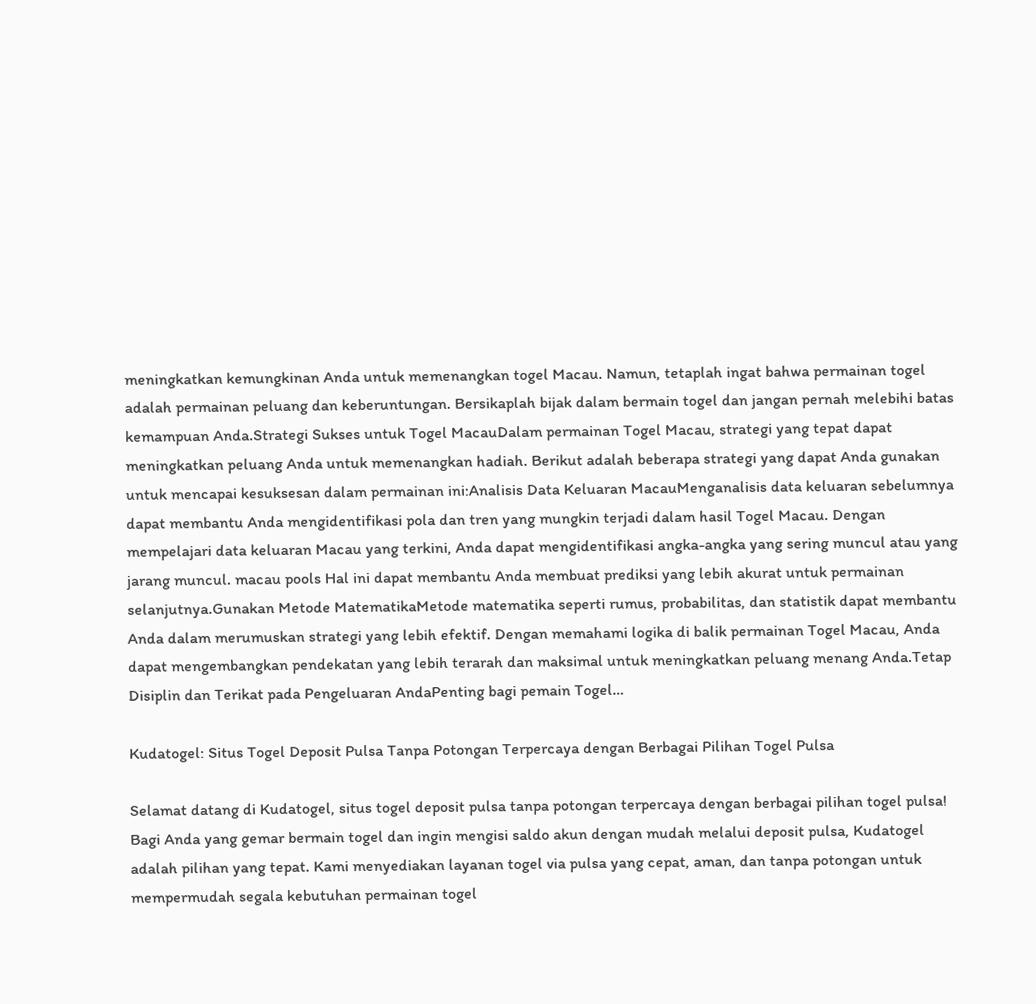meningkatkan kemungkinan Anda untuk memenangkan togel Macau. Namun, tetaplah ingat bahwa permainan togel adalah permainan peluang dan keberuntungan. Bersikaplah bijak dalam bermain togel dan jangan pernah melebihi batas kemampuan Anda.Strategi Sukses untuk Togel MacauDalam permainan Togel Macau, strategi yang tepat dapat meningkatkan peluang Anda untuk memenangkan hadiah. Berikut adalah beberapa strategi yang dapat Anda gunakan untuk mencapai kesuksesan dalam permainan ini:Analisis Data Keluaran MacauMenganalisis data keluaran sebelumnya dapat membantu Anda mengidentifikasi pola dan tren yang mungkin terjadi dalam hasil Togel Macau. Dengan mempelajari data keluaran Macau yang terkini, Anda dapat mengidentifikasi angka-angka yang sering muncul atau yang jarang muncul. macau pools Hal ini dapat membantu Anda membuat prediksi yang lebih akurat untuk permainan selanjutnya.Gunakan Metode MatematikaMetode matematika seperti rumus, probabilitas, dan statistik dapat membantu Anda dalam merumuskan strategi yang lebih efektif. Dengan memahami logika di balik permainan Togel Macau, Anda dapat mengembangkan pendekatan yang lebih terarah dan maksimal untuk meningkatkan peluang menang Anda.Tetap Disiplin dan Terikat pada Pengeluaran AndaPenting bagi pemain Togel…

Kudatogel: Situs Togel Deposit Pulsa Tanpa Potongan Terpercaya dengan Berbagai Pilihan Togel Pulsa

Selamat datang di Kudatogel, situs togel deposit pulsa tanpa potongan terpercaya dengan berbagai pilihan togel pulsa! Bagi Anda yang gemar bermain togel dan ingin mengisi saldo akun dengan mudah melalui deposit pulsa, Kudatogel adalah pilihan yang tepat. Kami menyediakan layanan togel via pulsa yang cepat, aman, dan tanpa potongan untuk mempermudah segala kebutuhan permainan togel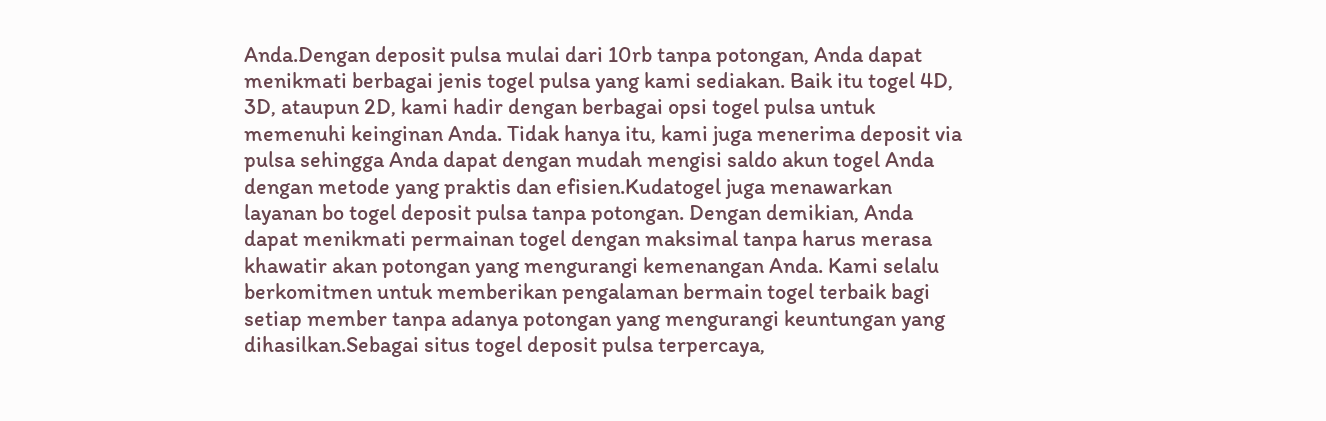Anda.Dengan deposit pulsa mulai dari 10rb tanpa potongan, Anda dapat menikmati berbagai jenis togel pulsa yang kami sediakan. Baik itu togel 4D, 3D, ataupun 2D, kami hadir dengan berbagai opsi togel pulsa untuk memenuhi keinginan Anda. Tidak hanya itu, kami juga menerima deposit via pulsa sehingga Anda dapat dengan mudah mengisi saldo akun togel Anda dengan metode yang praktis dan efisien.Kudatogel juga menawarkan layanan bo togel deposit pulsa tanpa potongan. Dengan demikian, Anda dapat menikmati permainan togel dengan maksimal tanpa harus merasa khawatir akan potongan yang mengurangi kemenangan Anda. Kami selalu berkomitmen untuk memberikan pengalaman bermain togel terbaik bagi setiap member tanpa adanya potongan yang mengurangi keuntungan yang dihasilkan.Sebagai situs togel deposit pulsa terpercaya,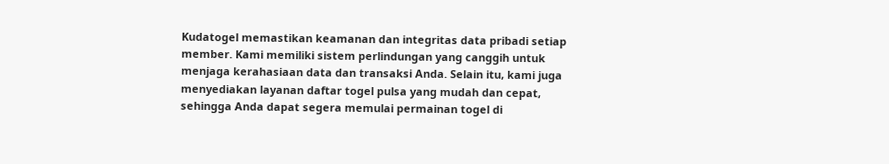Kudatogel memastikan keamanan dan integritas data pribadi setiap member. Kami memiliki sistem perlindungan yang canggih untuk menjaga kerahasiaan data dan transaksi Anda. Selain itu, kami juga menyediakan layanan daftar togel pulsa yang mudah dan cepat, sehingga Anda dapat segera memulai permainan togel di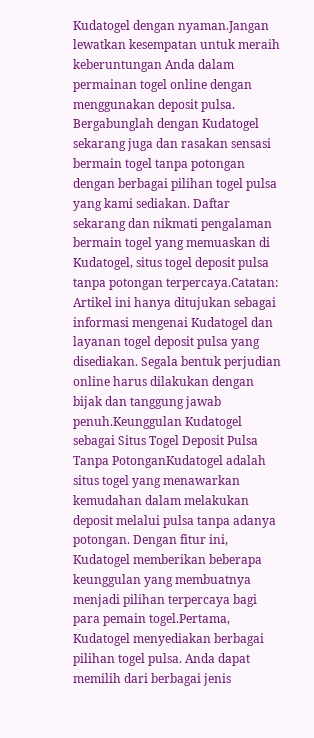Kudatogel dengan nyaman.Jangan lewatkan kesempatan untuk meraih keberuntungan Anda dalam permainan togel online dengan menggunakan deposit pulsa. Bergabunglah dengan Kudatogel sekarang juga dan rasakan sensasi bermain togel tanpa potongan dengan berbagai pilihan togel pulsa yang kami sediakan. Daftar sekarang dan nikmati pengalaman bermain togel yang memuaskan di Kudatogel, situs togel deposit pulsa tanpa potongan terpercaya.Catatan: Artikel ini hanya ditujukan sebagai informasi mengenai Kudatogel dan layanan togel deposit pulsa yang disediakan. Segala bentuk perjudian online harus dilakukan dengan bijak dan tanggung jawab penuh.Keunggulan Kudatogel sebagai Situs Togel Deposit Pulsa Tanpa PotonganKudatogel adalah situs togel yang menawarkan kemudahan dalam melakukan deposit melalui pulsa tanpa adanya potongan. Dengan fitur ini, Kudatogel memberikan beberapa keunggulan yang membuatnya menjadi pilihan terpercaya bagi para pemain togel.Pertama, Kudatogel menyediakan berbagai pilihan togel pulsa. Anda dapat memilih dari berbagai jenis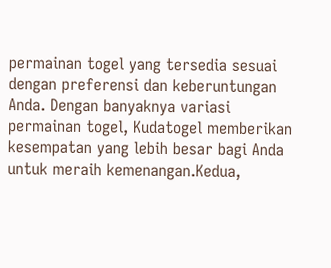permainan togel yang tersedia sesuai dengan preferensi dan keberuntungan Anda. Dengan banyaknya variasi permainan togel, Kudatogel memberikan kesempatan yang lebih besar bagi Anda untuk meraih kemenangan.Kedua,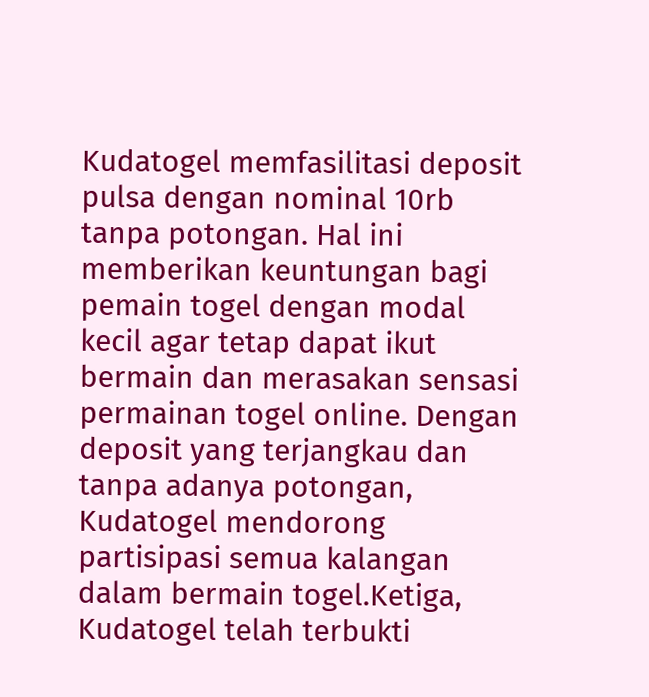Kudatogel memfasilitasi deposit pulsa dengan nominal 10rb tanpa potongan. Hal ini memberikan keuntungan bagi pemain togel dengan modal kecil agar tetap dapat ikut bermain dan merasakan sensasi permainan togel online. Dengan deposit yang terjangkau dan tanpa adanya potongan, Kudatogel mendorong partisipasi semua kalangan dalam bermain togel.Ketiga, Kudatogel telah terbukti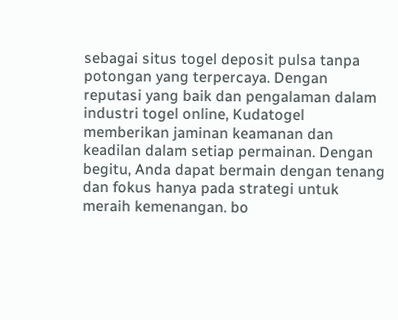sebagai situs togel deposit pulsa tanpa potongan yang terpercaya. Dengan reputasi yang baik dan pengalaman dalam industri togel online, Kudatogel memberikan jaminan keamanan dan keadilan dalam setiap permainan. Dengan begitu, Anda dapat bermain dengan tenang dan fokus hanya pada strategi untuk meraih kemenangan. bo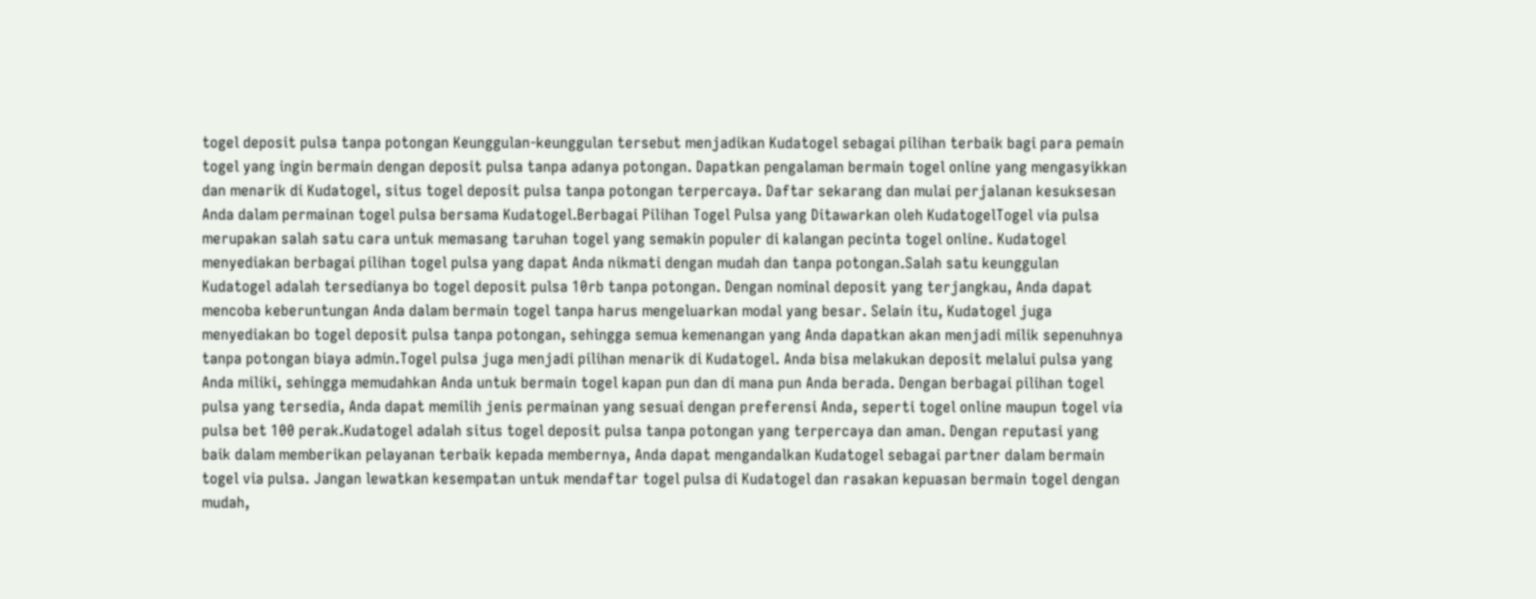togel deposit pulsa tanpa potongan Keunggulan-keunggulan tersebut menjadikan Kudatogel sebagai pilihan terbaik bagi para pemain togel yang ingin bermain dengan deposit pulsa tanpa adanya potongan. Dapatkan pengalaman bermain togel online yang mengasyikkan dan menarik di Kudatogel, situs togel deposit pulsa tanpa potongan terpercaya. Daftar sekarang dan mulai perjalanan kesuksesan Anda dalam permainan togel pulsa bersama Kudatogel.Berbagai Pilihan Togel Pulsa yang Ditawarkan oleh KudatogelTogel via pulsa merupakan salah satu cara untuk memasang taruhan togel yang semakin populer di kalangan pecinta togel online. Kudatogel menyediakan berbagai pilihan togel pulsa yang dapat Anda nikmati dengan mudah dan tanpa potongan.Salah satu keunggulan Kudatogel adalah tersedianya bo togel deposit pulsa 10rb tanpa potongan. Dengan nominal deposit yang terjangkau, Anda dapat mencoba keberuntungan Anda dalam bermain togel tanpa harus mengeluarkan modal yang besar. Selain itu, Kudatogel juga menyediakan bo togel deposit pulsa tanpa potongan, sehingga semua kemenangan yang Anda dapatkan akan menjadi milik sepenuhnya tanpa potongan biaya admin.Togel pulsa juga menjadi pilihan menarik di Kudatogel. Anda bisa melakukan deposit melalui pulsa yang Anda miliki, sehingga memudahkan Anda untuk bermain togel kapan pun dan di mana pun Anda berada. Dengan berbagai pilihan togel pulsa yang tersedia, Anda dapat memilih jenis permainan yang sesuai dengan preferensi Anda, seperti togel online maupun togel via pulsa bet 100 perak.Kudatogel adalah situs togel deposit pulsa tanpa potongan yang terpercaya dan aman. Dengan reputasi yang baik dalam memberikan pelayanan terbaik kepada membernya, Anda dapat mengandalkan Kudatogel sebagai partner dalam bermain togel via pulsa. Jangan lewatkan kesempatan untuk mendaftar togel pulsa di Kudatogel dan rasakan kepuasan bermain togel dengan mudah,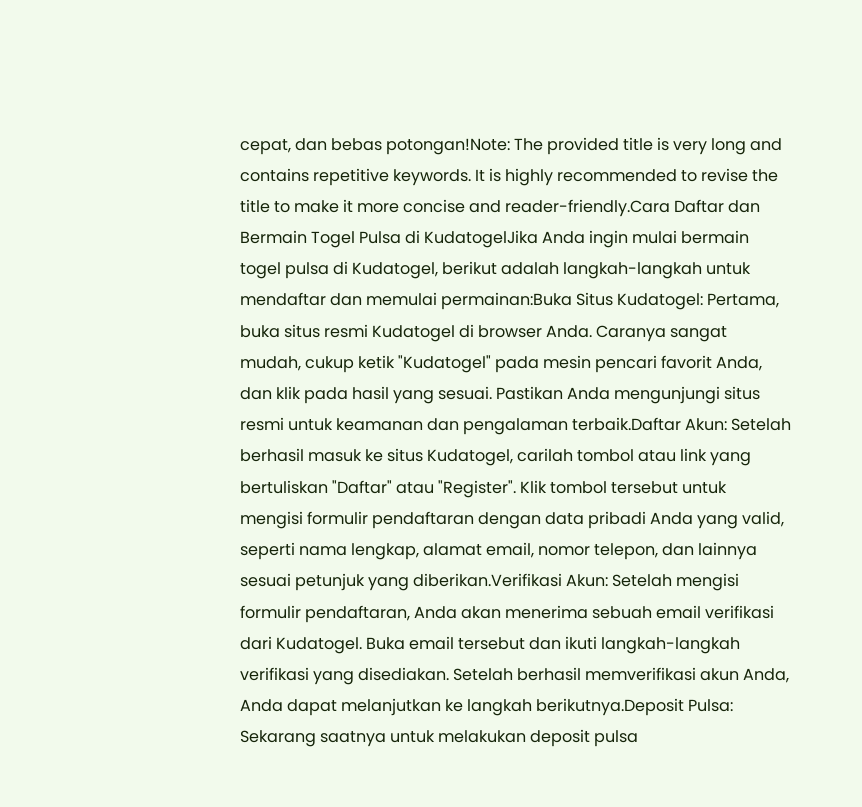cepat, dan bebas potongan!Note: The provided title is very long and contains repetitive keywords. It is highly recommended to revise the title to make it more concise and reader-friendly.Cara Daftar dan Bermain Togel Pulsa di KudatogelJika Anda ingin mulai bermain togel pulsa di Kudatogel, berikut adalah langkah-langkah untuk mendaftar dan memulai permainan:Buka Situs Kudatogel: Pertama, buka situs resmi Kudatogel di browser Anda. Caranya sangat mudah, cukup ketik "Kudatogel" pada mesin pencari favorit Anda, dan klik pada hasil yang sesuai. Pastikan Anda mengunjungi situs resmi untuk keamanan dan pengalaman terbaik.Daftar Akun: Setelah berhasil masuk ke situs Kudatogel, carilah tombol atau link yang bertuliskan "Daftar" atau "Register". Klik tombol tersebut untuk mengisi formulir pendaftaran dengan data pribadi Anda yang valid, seperti nama lengkap, alamat email, nomor telepon, dan lainnya sesuai petunjuk yang diberikan.Verifikasi Akun: Setelah mengisi formulir pendaftaran, Anda akan menerima sebuah email verifikasi dari Kudatogel. Buka email tersebut dan ikuti langkah-langkah verifikasi yang disediakan. Setelah berhasil memverifikasi akun Anda, Anda dapat melanjutkan ke langkah berikutnya.Deposit Pulsa: Sekarang saatnya untuk melakukan deposit pulsa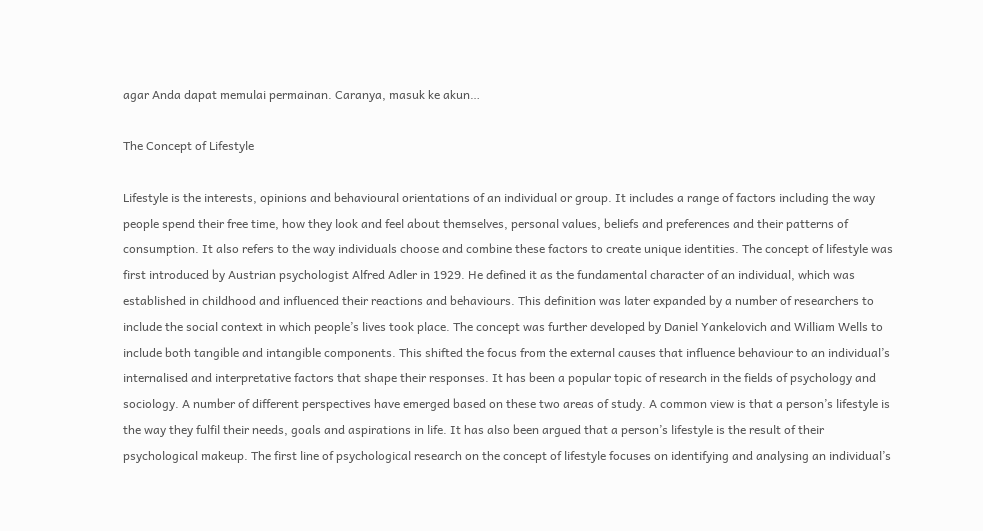agar Anda dapat memulai permainan. Caranya, masuk ke akun…

The Concept of Lifestyle

Lifestyle is the interests, opinions and behavioural orientations of an individual or group. It includes a range of factors including the way people spend their free time, how they look and feel about themselves, personal values, beliefs and preferences and their patterns of consumption. It also refers to the way individuals choose and combine these factors to create unique identities. The concept of lifestyle was first introduced by Austrian psychologist Alfred Adler in 1929. He defined it as the fundamental character of an individual, which was established in childhood and influenced their reactions and behaviours. This definition was later expanded by a number of researchers to include the social context in which people’s lives took place. The concept was further developed by Daniel Yankelovich and William Wells to include both tangible and intangible components. This shifted the focus from the external causes that influence behaviour to an individual’s internalised and interpretative factors that shape their responses. It has been a popular topic of research in the fields of psychology and sociology. A number of different perspectives have emerged based on these two areas of study. A common view is that a person’s lifestyle is the way they fulfil their needs, goals and aspirations in life. It has also been argued that a person’s lifestyle is the result of their psychological makeup. The first line of psychological research on the concept of lifestyle focuses on identifying and analysing an individual’s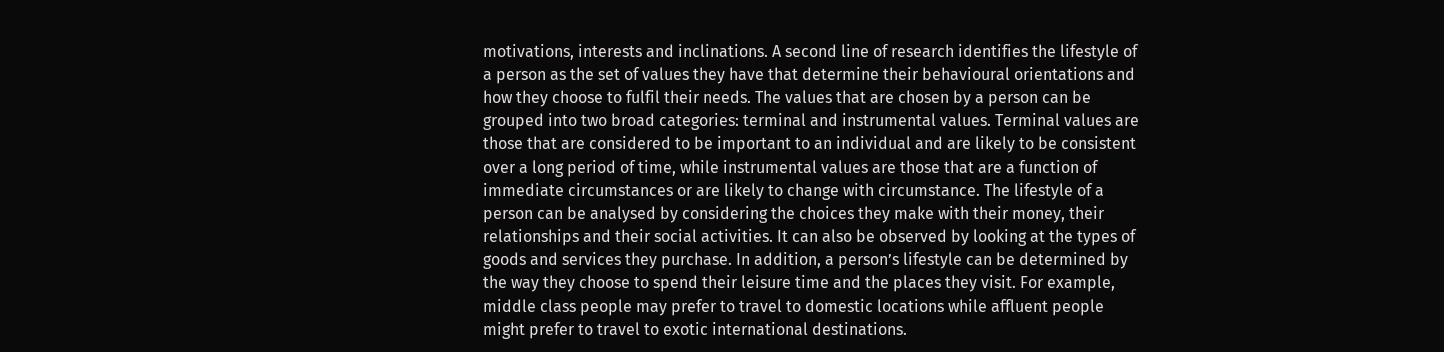motivations, interests and inclinations. A second line of research identifies the lifestyle of a person as the set of values they have that determine their behavioural orientations and how they choose to fulfil their needs. The values that are chosen by a person can be grouped into two broad categories: terminal and instrumental values. Terminal values are those that are considered to be important to an individual and are likely to be consistent over a long period of time, while instrumental values are those that are a function of immediate circumstances or are likely to change with circumstance. The lifestyle of a person can be analysed by considering the choices they make with their money, their relationships and their social activities. It can also be observed by looking at the types of goods and services they purchase. In addition, a person’s lifestyle can be determined by the way they choose to spend their leisure time and the places they visit. For example, middle class people may prefer to travel to domestic locations while affluent people might prefer to travel to exotic international destinations.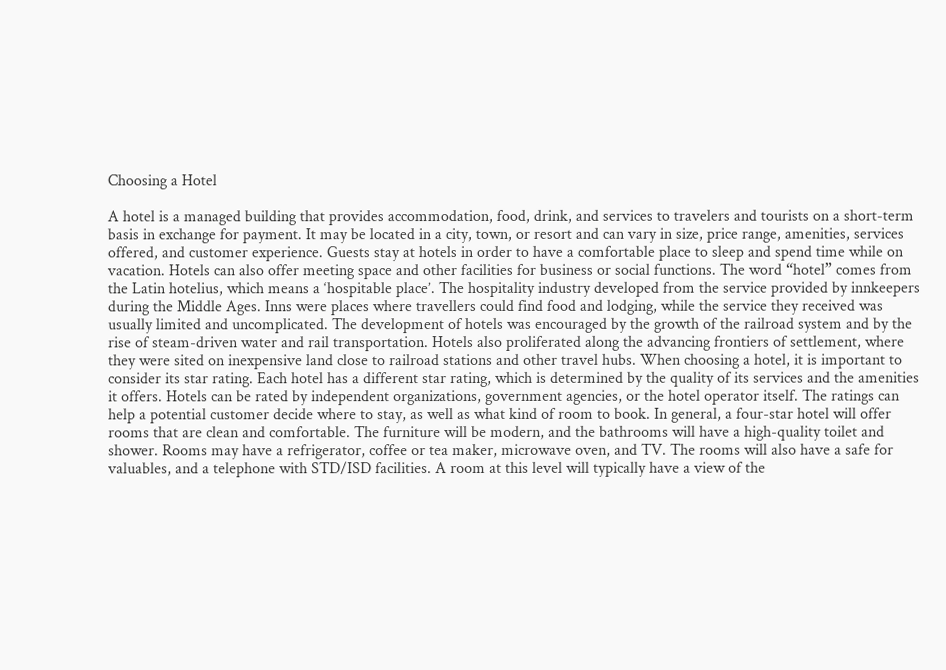Choosing a Hotel

A hotel is a managed building that provides accommodation, food, drink, and services to travelers and tourists on a short-term basis in exchange for payment. It may be located in a city, town, or resort and can vary in size, price range, amenities, services offered, and customer experience. Guests stay at hotels in order to have a comfortable place to sleep and spend time while on vacation. Hotels can also offer meeting space and other facilities for business or social functions. The word “hotel” comes from the Latin hotelius, which means a ‘hospitable place’. The hospitality industry developed from the service provided by innkeepers during the Middle Ages. Inns were places where travellers could find food and lodging, while the service they received was usually limited and uncomplicated. The development of hotels was encouraged by the growth of the railroad system and by the rise of steam-driven water and rail transportation. Hotels also proliferated along the advancing frontiers of settlement, where they were sited on inexpensive land close to railroad stations and other travel hubs. When choosing a hotel, it is important to consider its star rating. Each hotel has a different star rating, which is determined by the quality of its services and the amenities it offers. Hotels can be rated by independent organizations, government agencies, or the hotel operator itself. The ratings can help a potential customer decide where to stay, as well as what kind of room to book. In general, a four-star hotel will offer rooms that are clean and comfortable. The furniture will be modern, and the bathrooms will have a high-quality toilet and shower. Rooms may have a refrigerator, coffee or tea maker, microwave oven, and TV. The rooms will also have a safe for valuables, and a telephone with STD/ISD facilities. A room at this level will typically have a view of the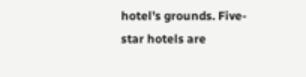hotel’s grounds. Five-star hotels are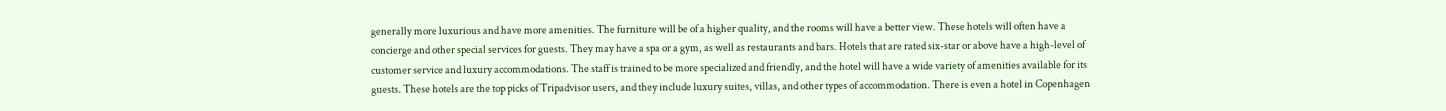generally more luxurious and have more amenities. The furniture will be of a higher quality, and the rooms will have a better view. These hotels will often have a concierge and other special services for guests. They may have a spa or a gym, as well as restaurants and bars. Hotels that are rated six-star or above have a high-level of customer service and luxury accommodations. The staff is trained to be more specialized and friendly, and the hotel will have a wide variety of amenities available for its guests. These hotels are the top picks of Tripadvisor users, and they include luxury suites, villas, and other types of accommodation. There is even a hotel in Copenhagen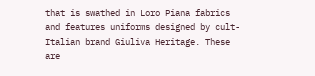that is swathed in Loro Piana fabrics and features uniforms designed by cult-Italian brand Giuliva Heritage. These are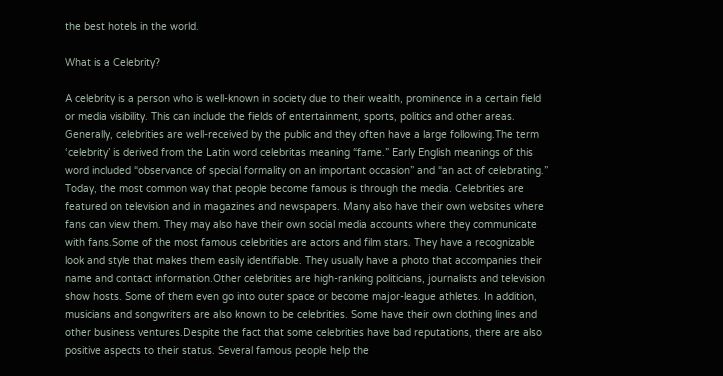the best hotels in the world.

What is a Celebrity?

A celebrity is a person who is well-known in society due to their wealth, prominence in a certain field or media visibility. This can include the fields of entertainment, sports, politics and other areas. Generally, celebrities are well-received by the public and they often have a large following.The term ‘celebrity’ is derived from the Latin word celebritas meaning “fame.” Early English meanings of this word included “observance of special formality on an important occasion” and “an act of celebrating.” Today, the most common way that people become famous is through the media. Celebrities are featured on television and in magazines and newspapers. Many also have their own websites where fans can view them. They may also have their own social media accounts where they communicate with fans.Some of the most famous celebrities are actors and film stars. They have a recognizable look and style that makes them easily identifiable. They usually have a photo that accompanies their name and contact information.Other celebrities are high-ranking politicians, journalists and television show hosts. Some of them even go into outer space or become major-league athletes. In addition, musicians and songwriters are also known to be celebrities. Some have their own clothing lines and other business ventures.Despite the fact that some celebrities have bad reputations, there are also positive aspects to their status. Several famous people help the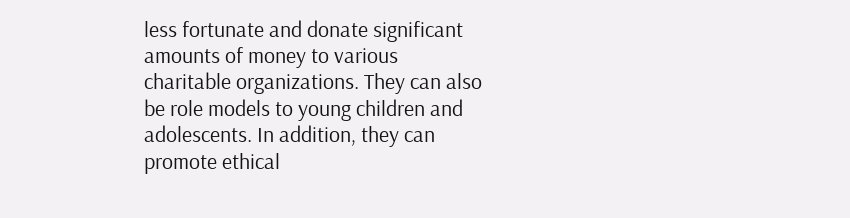less fortunate and donate significant amounts of money to various charitable organizations. They can also be role models to young children and adolescents. In addition, they can promote ethical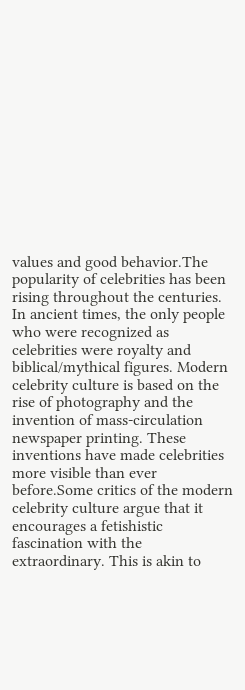values and good behavior.The popularity of celebrities has been rising throughout the centuries. In ancient times, the only people who were recognized as celebrities were royalty and biblical/mythical figures. Modern celebrity culture is based on the rise of photography and the invention of mass-circulation newspaper printing. These inventions have made celebrities more visible than ever before.Some critics of the modern celebrity culture argue that it encourages a fetishistic fascination with the extraordinary. This is akin to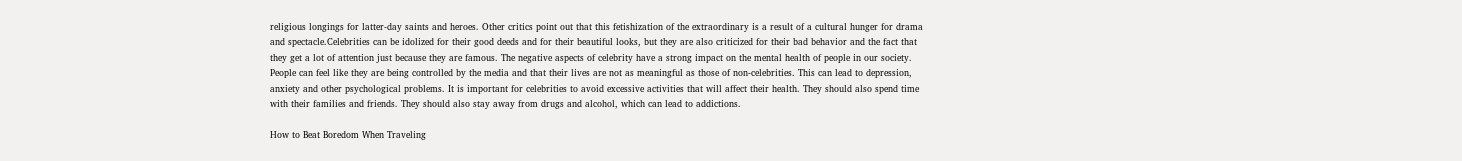religious longings for latter-day saints and heroes. Other critics point out that this fetishization of the extraordinary is a result of a cultural hunger for drama and spectacle.Celebrities can be idolized for their good deeds and for their beautiful looks, but they are also criticized for their bad behavior and the fact that they get a lot of attention just because they are famous. The negative aspects of celebrity have a strong impact on the mental health of people in our society. People can feel like they are being controlled by the media and that their lives are not as meaningful as those of non-celebrities. This can lead to depression, anxiety and other psychological problems. It is important for celebrities to avoid excessive activities that will affect their health. They should also spend time with their families and friends. They should also stay away from drugs and alcohol, which can lead to addictions.

How to Beat Boredom When Traveling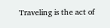Traveling is the act of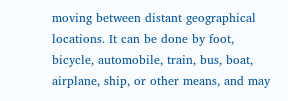moving between distant geographical locations. It can be done by foot, bicycle, automobile, train, bus, boat, airplane, ship, or other means, and may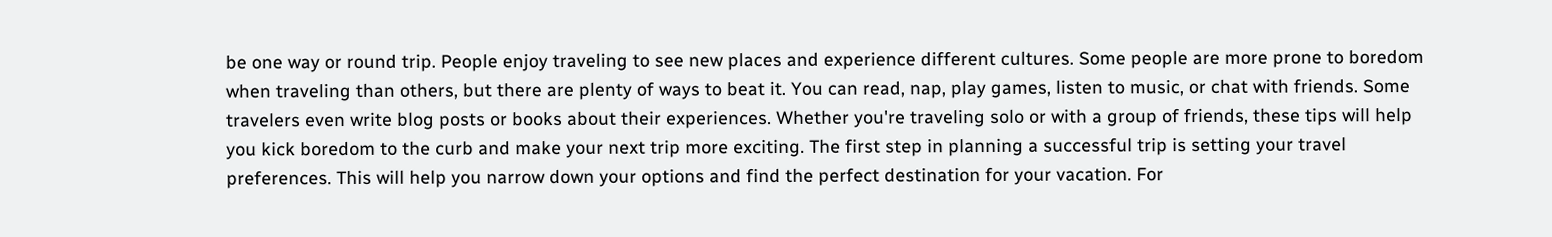be one way or round trip. People enjoy traveling to see new places and experience different cultures. Some people are more prone to boredom when traveling than others, but there are plenty of ways to beat it. You can read, nap, play games, listen to music, or chat with friends. Some travelers even write blog posts or books about their experiences. Whether you're traveling solo or with a group of friends, these tips will help you kick boredom to the curb and make your next trip more exciting. The first step in planning a successful trip is setting your travel preferences. This will help you narrow down your options and find the perfect destination for your vacation. For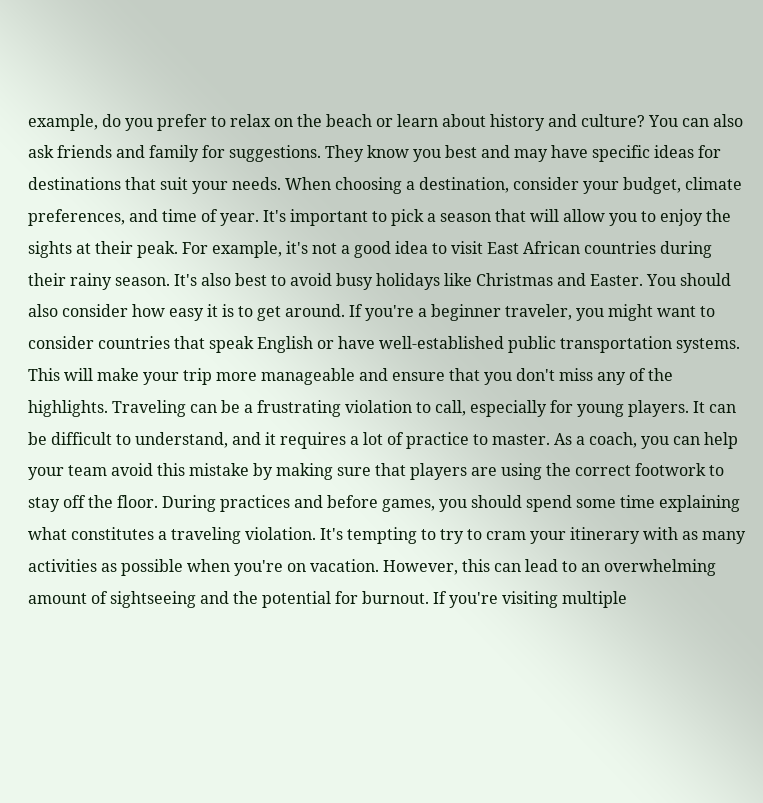example, do you prefer to relax on the beach or learn about history and culture? You can also ask friends and family for suggestions. They know you best and may have specific ideas for destinations that suit your needs. When choosing a destination, consider your budget, climate preferences, and time of year. It's important to pick a season that will allow you to enjoy the sights at their peak. For example, it's not a good idea to visit East African countries during their rainy season. It's also best to avoid busy holidays like Christmas and Easter. You should also consider how easy it is to get around. If you're a beginner traveler, you might want to consider countries that speak English or have well-established public transportation systems. This will make your trip more manageable and ensure that you don't miss any of the highlights. Traveling can be a frustrating violation to call, especially for young players. It can be difficult to understand, and it requires a lot of practice to master. As a coach, you can help your team avoid this mistake by making sure that players are using the correct footwork to stay off the floor. During practices and before games, you should spend some time explaining what constitutes a traveling violation. It's tempting to try to cram your itinerary with as many activities as possible when you're on vacation. However, this can lead to an overwhelming amount of sightseeing and the potential for burnout. If you're visiting multiple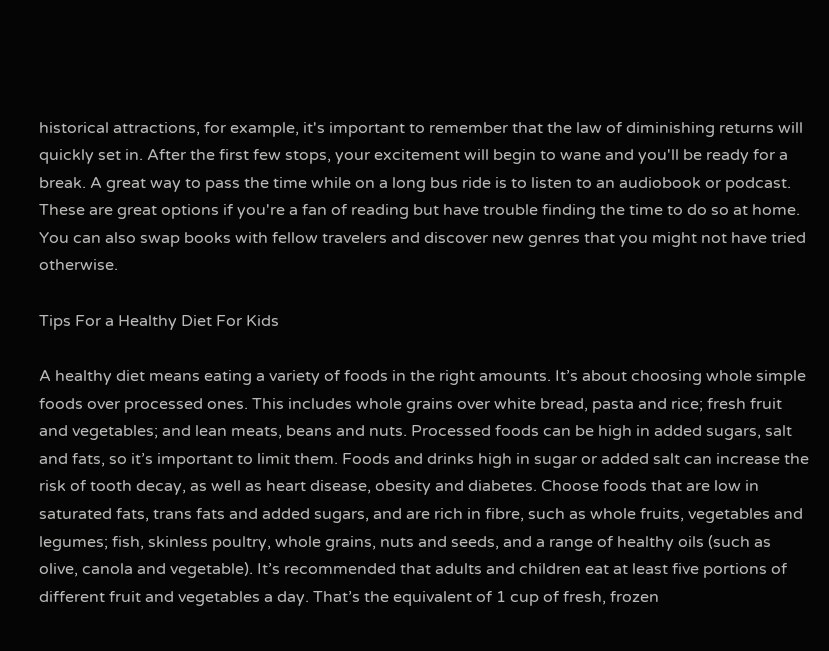historical attractions, for example, it's important to remember that the law of diminishing returns will quickly set in. After the first few stops, your excitement will begin to wane and you'll be ready for a break. A great way to pass the time while on a long bus ride is to listen to an audiobook or podcast. These are great options if you're a fan of reading but have trouble finding the time to do so at home. You can also swap books with fellow travelers and discover new genres that you might not have tried otherwise.

Tips For a Healthy Diet For Kids

A healthy diet means eating a variety of foods in the right amounts. It’s about choosing whole simple foods over processed ones. This includes whole grains over white bread, pasta and rice; fresh fruit and vegetables; and lean meats, beans and nuts. Processed foods can be high in added sugars, salt and fats, so it’s important to limit them. Foods and drinks high in sugar or added salt can increase the risk of tooth decay, as well as heart disease, obesity and diabetes. Choose foods that are low in saturated fats, trans fats and added sugars, and are rich in fibre, such as whole fruits, vegetables and legumes; fish, skinless poultry, whole grains, nuts and seeds, and a range of healthy oils (such as olive, canola and vegetable). It’s recommended that adults and children eat at least five portions of different fruit and vegetables a day. That’s the equivalent of 1 cup of fresh, frozen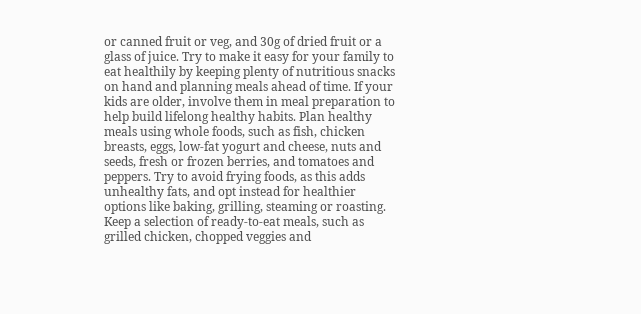or canned fruit or veg, and 30g of dried fruit or a glass of juice. Try to make it easy for your family to eat healthily by keeping plenty of nutritious snacks on hand and planning meals ahead of time. If your kids are older, involve them in meal preparation to help build lifelong healthy habits. Plan healthy meals using whole foods, such as fish, chicken breasts, eggs, low-fat yogurt and cheese, nuts and seeds, fresh or frozen berries, and tomatoes and peppers. Try to avoid frying foods, as this adds unhealthy fats, and opt instead for healthier options like baking, grilling, steaming or roasting. Keep a selection of ready-to-eat meals, such as grilled chicken, chopped veggies and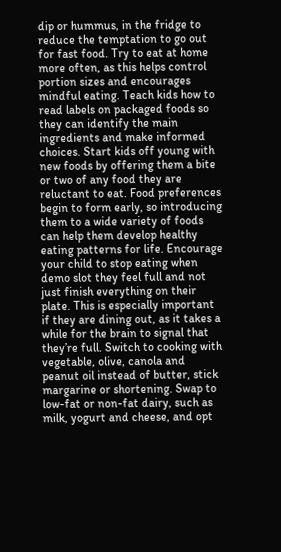dip or hummus, in the fridge to reduce the temptation to go out for fast food. Try to eat at home more often, as this helps control portion sizes and encourages mindful eating. Teach kids how to read labels on packaged foods so they can identify the main ingredients and make informed choices. Start kids off young with new foods by offering them a bite or two of any food they are reluctant to eat. Food preferences begin to form early, so introducing them to a wide variety of foods can help them develop healthy eating patterns for life. Encourage your child to stop eating when demo slot they feel full and not just finish everything on their plate. This is especially important if they are dining out, as it takes a while for the brain to signal that they’re full. Switch to cooking with vegetable, olive, canola and peanut oil instead of butter, stick margarine or shortening. Swap to low-fat or non-fat dairy, such as milk, yogurt and cheese, and opt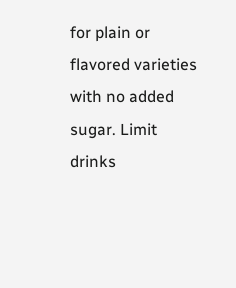for plain or flavored varieties with no added sugar. Limit drinks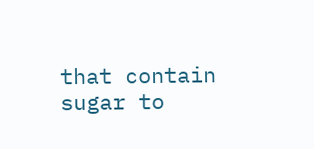that contain sugar to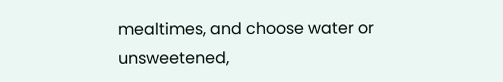mealtimes, and choose water or unsweetened,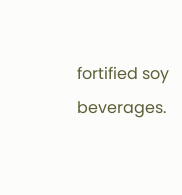fortified soy beverages.